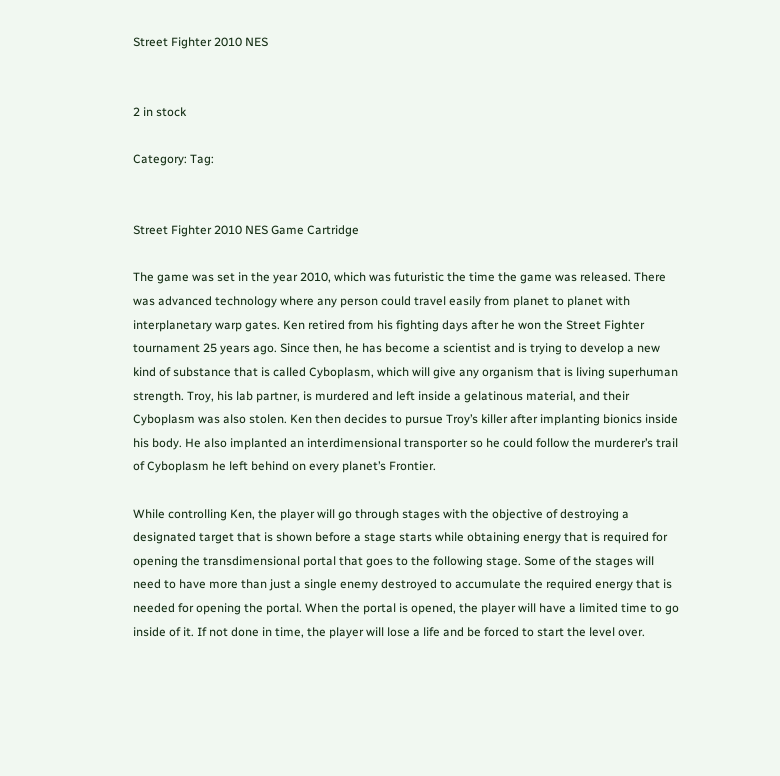Street Fighter 2010 NES


2 in stock

Category: Tag:


Street Fighter 2010 NES Game Cartridge

The game was set in the year 2010, which was futuristic the time the game was released. There was advanced technology where any person could travel easily from planet to planet with interplanetary warp gates. Ken retired from his fighting days after he won the Street Fighter tournament 25 years ago. Since then, he has become a scientist and is trying to develop a new kind of substance that is called Cyboplasm, which will give any organism that is living superhuman strength. Troy, his lab partner, is murdered and left inside a gelatinous material, and their Cyboplasm was also stolen. Ken then decides to pursue Troy’s killer after implanting bionics inside his body. He also implanted an interdimensional transporter so he could follow the murderer’s trail of Cyboplasm he left behind on every planet’s Frontier.

While controlling Ken, the player will go through stages with the objective of destroying a designated target that is shown before a stage starts while obtaining energy that is required for opening the transdimensional portal that goes to the following stage. Some of the stages will need to have more than just a single enemy destroyed to accumulate the required energy that is needed for opening the portal. When the portal is opened, the player will have a limited time to go inside of it. If not done in time, the player will lose a life and be forced to start the level over.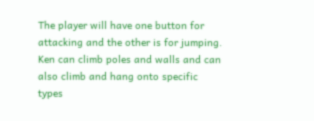The player will have one button for attacking and the other is for jumping. Ken can climb poles and walls and can also climb and hang onto specific types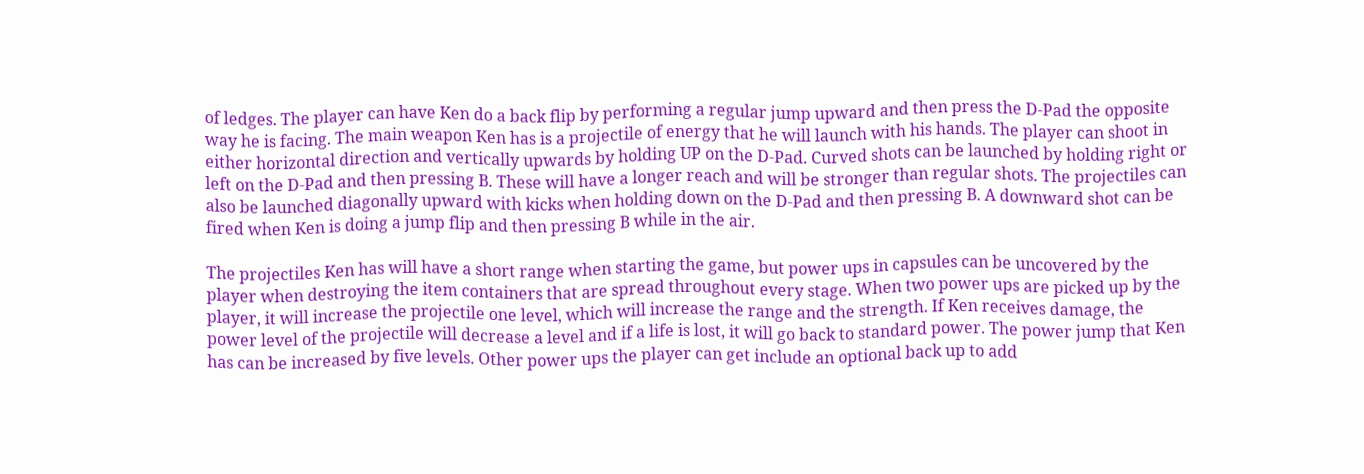of ledges. The player can have Ken do a back flip by performing a regular jump upward and then press the D-Pad the opposite way he is facing. The main weapon Ken has is a projectile of energy that he will launch with his hands. The player can shoot in either horizontal direction and vertically upwards by holding UP on the D-Pad. Curved shots can be launched by holding right or left on the D-Pad and then pressing B. These will have a longer reach and will be stronger than regular shots. The projectiles can also be launched diagonally upward with kicks when holding down on the D-Pad and then pressing B. A downward shot can be fired when Ken is doing a jump flip and then pressing B while in the air.

The projectiles Ken has will have a short range when starting the game, but power ups in capsules can be uncovered by the player when destroying the item containers that are spread throughout every stage. When two power ups are picked up by the player, it will increase the projectile one level, which will increase the range and the strength. If Ken receives damage, the power level of the projectile will decrease a level and if a life is lost, it will go back to standard power. The power jump that Ken has can be increased by five levels. Other power ups the player can get include an optional back up to add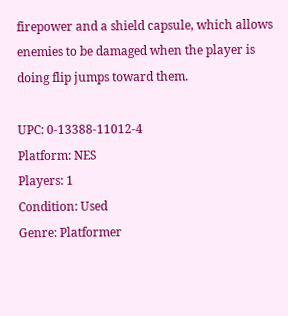firepower and a shield capsule, which allows enemies to be damaged when the player is doing flip jumps toward them.

UPC: 0-13388-11012-4
Platform: NES
Players: 1
Condition: Used
Genre: Platformer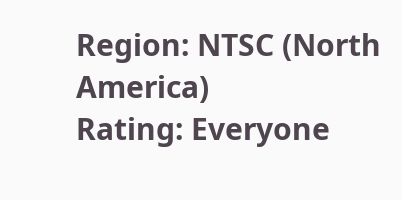Region: NTSC (North America)
Rating: Everyone